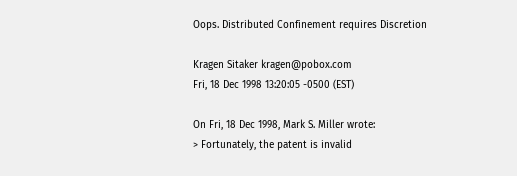Oops. Distributed Confinement requires Discretion

Kragen Sitaker kragen@pobox.com
Fri, 18 Dec 1998 13:20:05 -0500 (EST)

On Fri, 18 Dec 1998, Mark S. Miller wrote:
> Fortunately, the patent is invalid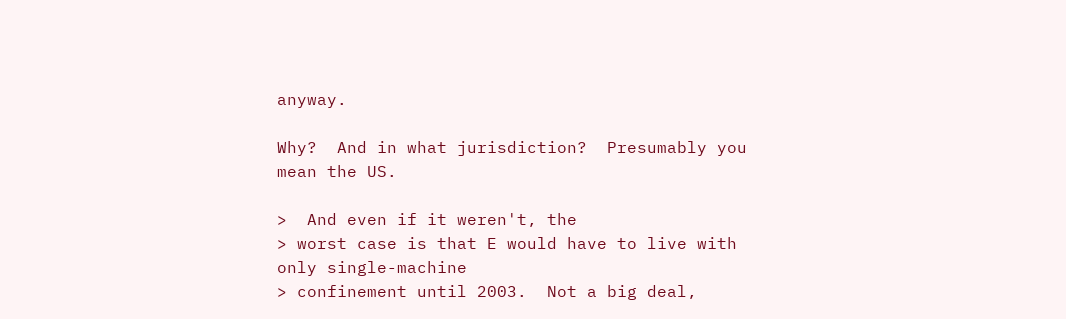anyway.

Why?  And in what jurisdiction?  Presumably you mean the US.

>  And even if it weren't, the
> worst case is that E would have to live with only single-machine
> confinement until 2003.  Not a big deal,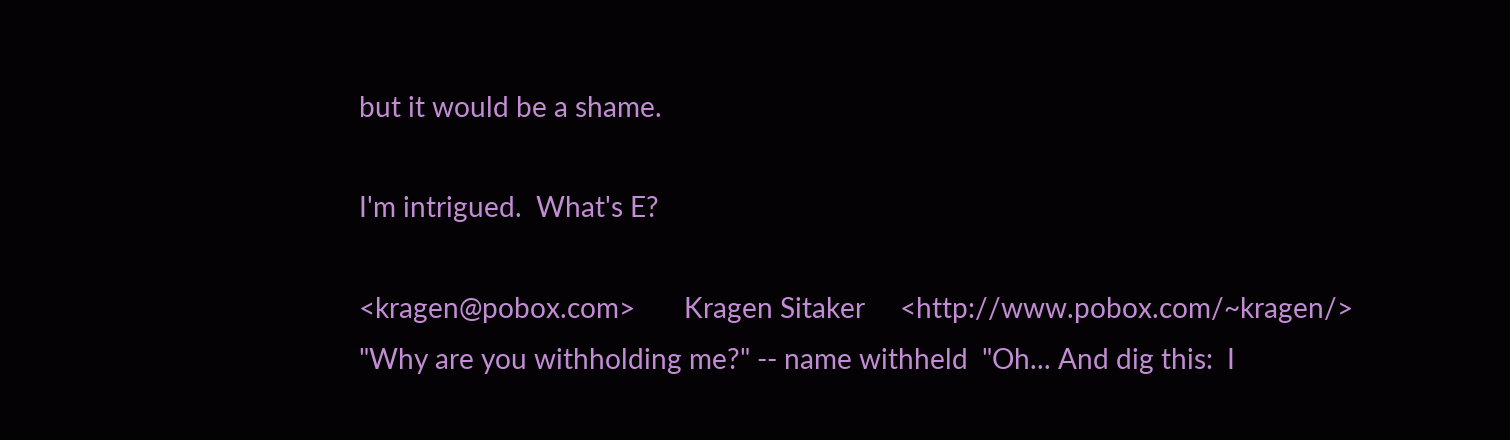but it would be a shame.

I'm intrigued.  What's E?

<kragen@pobox.com>       Kragen Sitaker     <http://www.pobox.com/~kragen/>
"Why are you withholding me?" -- name withheld  "Oh... And dig this:  I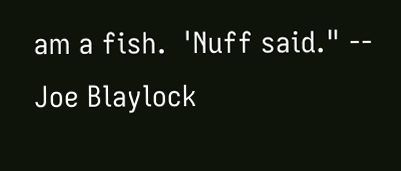am a fish.  'Nuff said." -- Joe Blaylock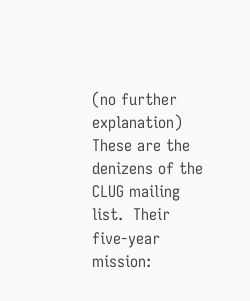(no further explanation)
These are the denizens of the CLUG mailing list.  Their five-year mission: